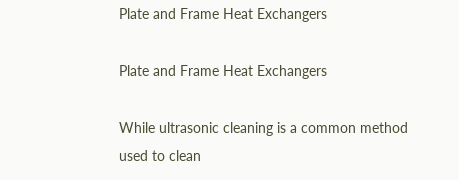Plate and Frame Heat Exchangers

Plate and Frame Heat Exchangers

While ultrasonic cleaning is a common method used to clean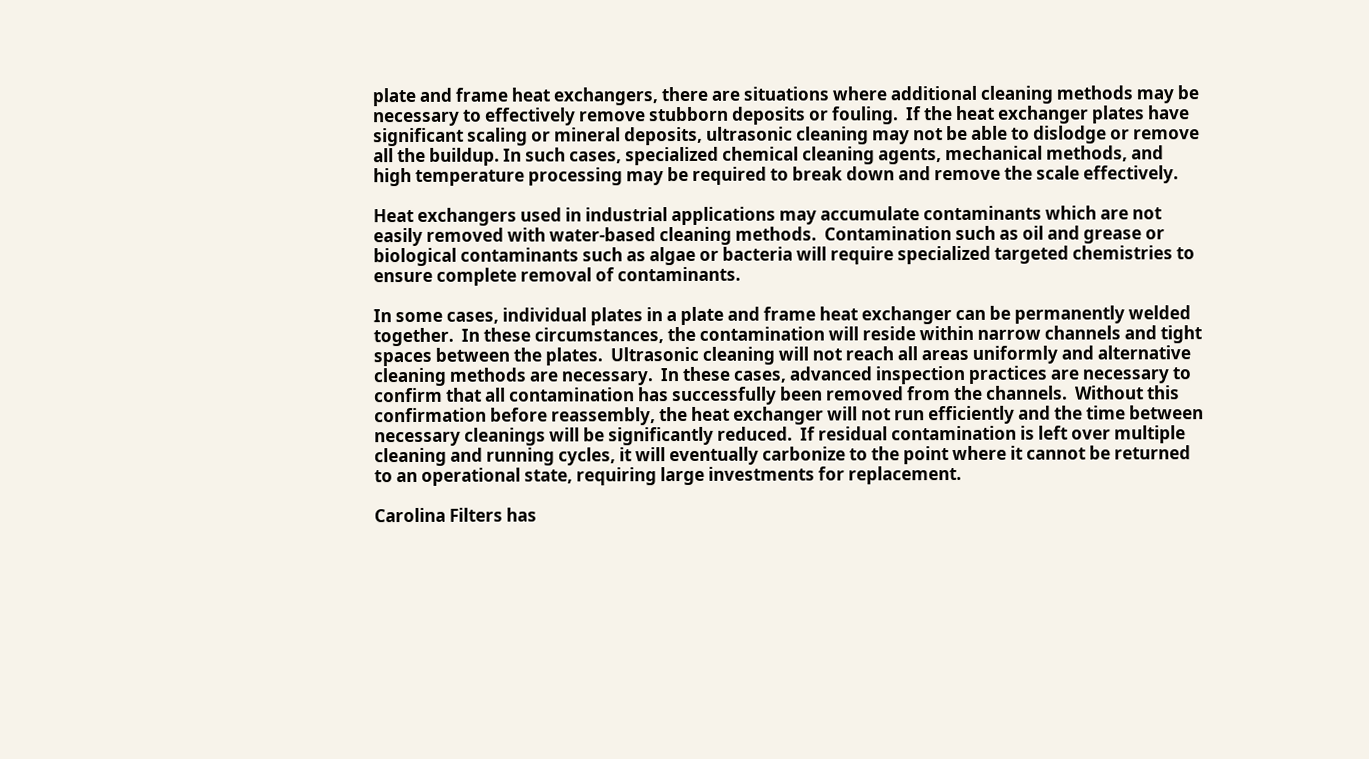plate and frame heat exchangers, there are situations where additional cleaning methods may be necessary to effectively remove stubborn deposits or fouling.  If the heat exchanger plates have significant scaling or mineral deposits, ultrasonic cleaning may not be able to dislodge or remove all the buildup. In such cases, specialized chemical cleaning agents, mechanical methods, and high temperature processing may be required to break down and remove the scale effectively.

Heat exchangers used in industrial applications may accumulate contaminants which are not easily removed with water-based cleaning methods.  Contamination such as oil and grease or biological contaminants such as algae or bacteria will require specialized targeted chemistries to ensure complete removal of contaminants.

In some cases, individual plates in a plate and frame heat exchanger can be permanently welded together.  In these circumstances, the contamination will reside within narrow channels and tight spaces between the plates.  Ultrasonic cleaning will not reach all areas uniformly and alternative cleaning methods are necessary.  In these cases, advanced inspection practices are necessary to confirm that all contamination has successfully been removed from the channels.  Without this confirmation before reassembly, the heat exchanger will not run efficiently and the time between necessary cleanings will be significantly reduced.  If residual contamination is left over multiple cleaning and running cycles, it will eventually carbonize to the point where it cannot be returned to an operational state, requiring large investments for replacement.

Carolina Filters has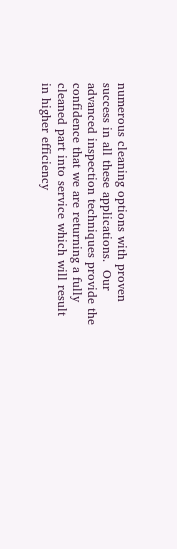numerous cleaning options with proven success in all these applications.  Our advanced inspection techniques provide the confidence that we are returning a fully cleaned part into service which will result in higher efficiency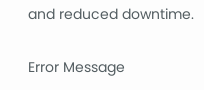and reduced downtime.

Error Message